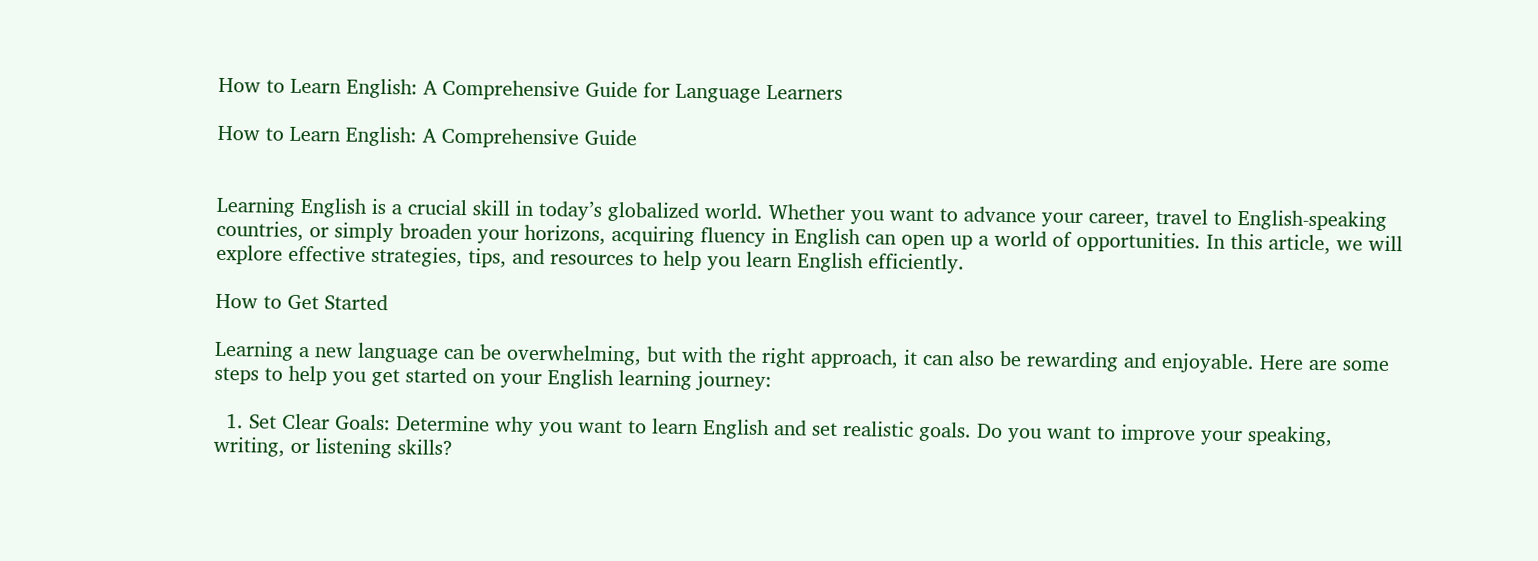How to Learn English: A Comprehensive Guide for Language Learners

How to Learn English: A Comprehensive Guide


Learning English is a crucial skill in today’s globalized world. Whether you want to advance your career, travel to English-speaking countries, or simply broaden your horizons, acquiring fluency in English can open up a world of opportunities. In this article, we will explore effective strategies, tips, and resources to help you learn English efficiently.

How to Get Started

Learning a new language can be overwhelming, but with the right approach, it can also be rewarding and enjoyable. Here are some steps to help you get started on your English learning journey:

  1. Set Clear Goals: Determine why you want to learn English and set realistic goals. Do you want to improve your speaking, writing, or listening skills?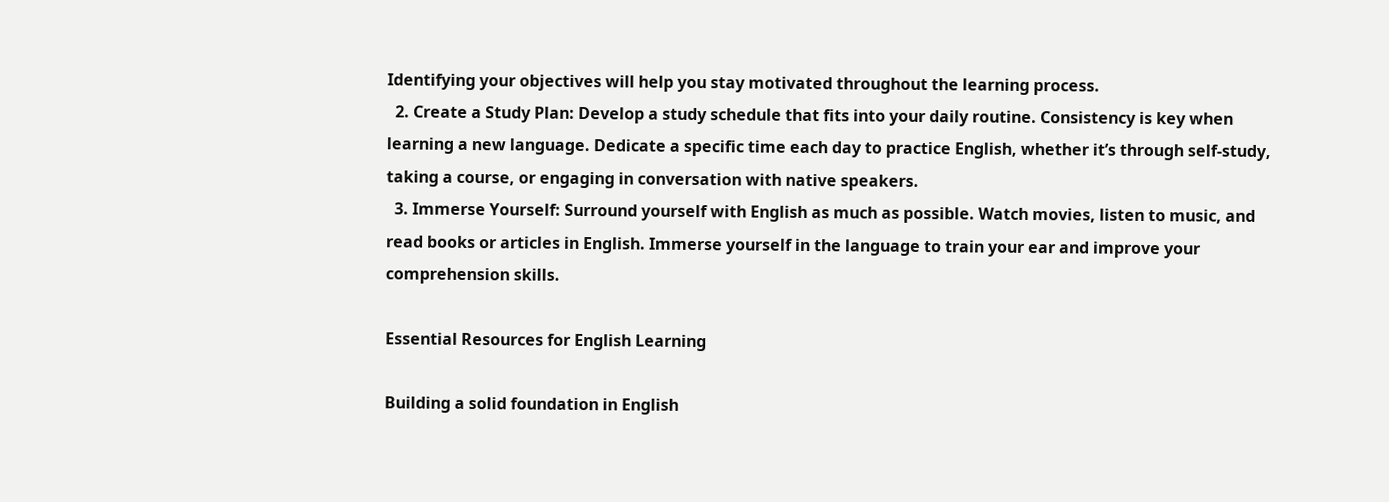Identifying your objectives will help you stay motivated throughout the learning process.
  2. Create a Study Plan: Develop a study schedule that fits into your daily routine. Consistency is key when learning a new language. Dedicate a specific time each day to practice English, whether it’s through self-study, taking a course, or engaging in conversation with native speakers.
  3. Immerse Yourself: Surround yourself with English as much as possible. Watch movies, listen to music, and read books or articles in English. Immerse yourself in the language to train your ear and improve your comprehension skills.

Essential Resources for English Learning

Building a solid foundation in English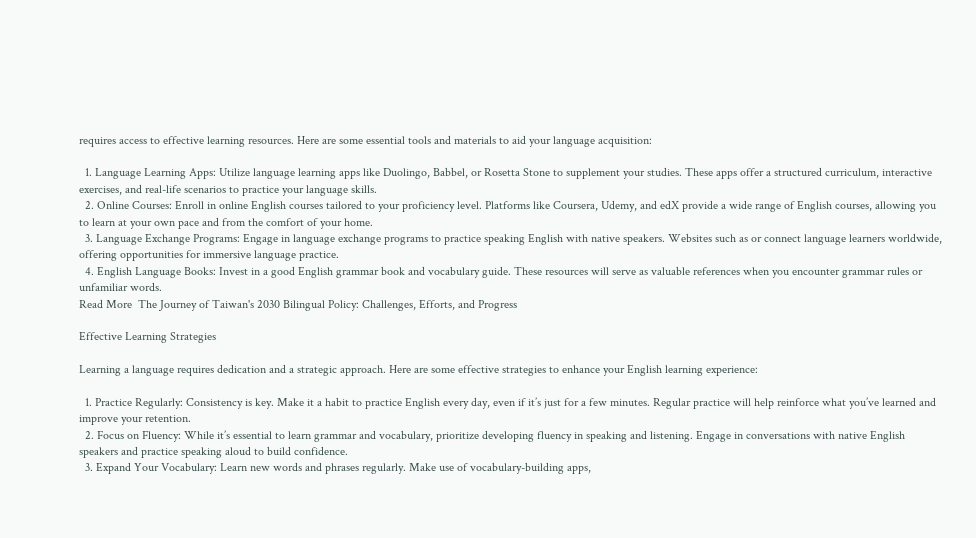requires access to effective learning resources. Here are some essential tools and materials to aid your language acquisition:

  1. Language Learning Apps: Utilize language learning apps like Duolingo, Babbel, or Rosetta Stone to supplement your studies. These apps offer a structured curriculum, interactive exercises, and real-life scenarios to practice your language skills.
  2. Online Courses: Enroll in online English courses tailored to your proficiency level. Platforms like Coursera, Udemy, and edX provide a wide range of English courses, allowing you to learn at your own pace and from the comfort of your home.
  3. Language Exchange Programs: Engage in language exchange programs to practice speaking English with native speakers. Websites such as or connect language learners worldwide, offering opportunities for immersive language practice.
  4. English Language Books: Invest in a good English grammar book and vocabulary guide. These resources will serve as valuable references when you encounter grammar rules or unfamiliar words.
Read More  The Journey of Taiwan's 2030 Bilingual Policy: Challenges, Efforts, and Progress

Effective Learning Strategies

Learning a language requires dedication and a strategic approach. Here are some effective strategies to enhance your English learning experience:

  1. Practice Regularly: Consistency is key. Make it a habit to practice English every day, even if it’s just for a few minutes. Regular practice will help reinforce what you’ve learned and improve your retention.
  2. Focus on Fluency: While it’s essential to learn grammar and vocabulary, prioritize developing fluency in speaking and listening. Engage in conversations with native English speakers and practice speaking aloud to build confidence.
  3. Expand Your Vocabulary: Learn new words and phrases regularly. Make use of vocabulary-building apps,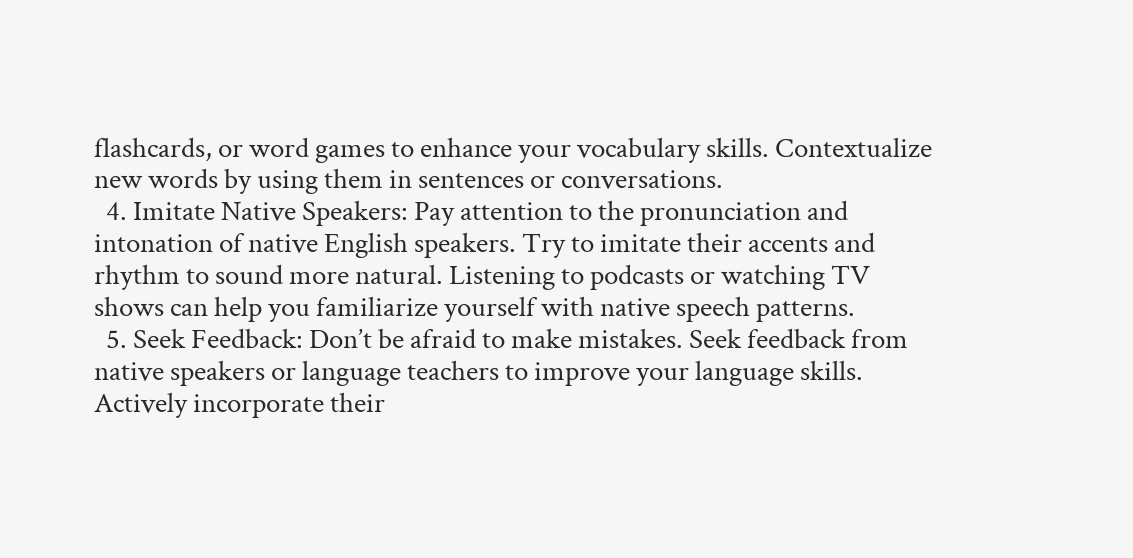flashcards, or word games to enhance your vocabulary skills. Contextualize new words by using them in sentences or conversations.
  4. Imitate Native Speakers: Pay attention to the pronunciation and intonation of native English speakers. Try to imitate their accents and rhythm to sound more natural. Listening to podcasts or watching TV shows can help you familiarize yourself with native speech patterns.
  5. Seek Feedback: Don’t be afraid to make mistakes. Seek feedback from native speakers or language teachers to improve your language skills. Actively incorporate their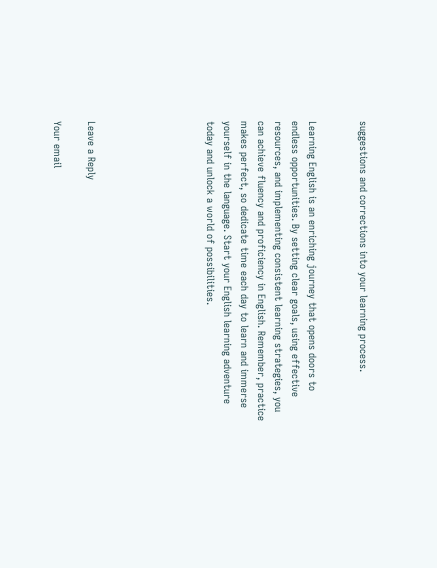suggestions and corrections into your learning process.


Learning English is an enriching journey that opens doors to endless opportunities. By setting clear goals, using effective resources, and implementing consistent learning strategies, you can achieve fluency and proficiency in English. Remember, practice makes perfect, so dedicate time each day to learn and immerse yourself in the language. Start your English learning adventure today and unlock a world of possibilities.






Leave a Reply

Your email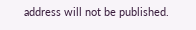address will not be published.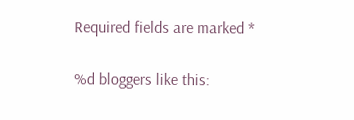Required fields are marked *

%d bloggers like this: